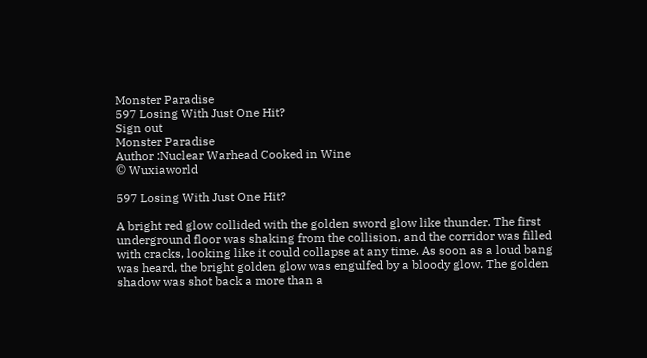Monster Paradise
597 Losing With Just One Hit?
Sign out
Monster Paradise
Author :Nuclear Warhead Cooked in Wine
© Wuxiaworld

597 Losing With Just One Hit?

A bright red glow collided with the golden sword glow like thunder. The first underground floor was shaking from the collision, and the corridor was filled with cracks, looking like it could collapse at any time. As soon as a loud bang was heard, the bright golden glow was engulfed by a bloody glow. The golden shadow was shot back a more than a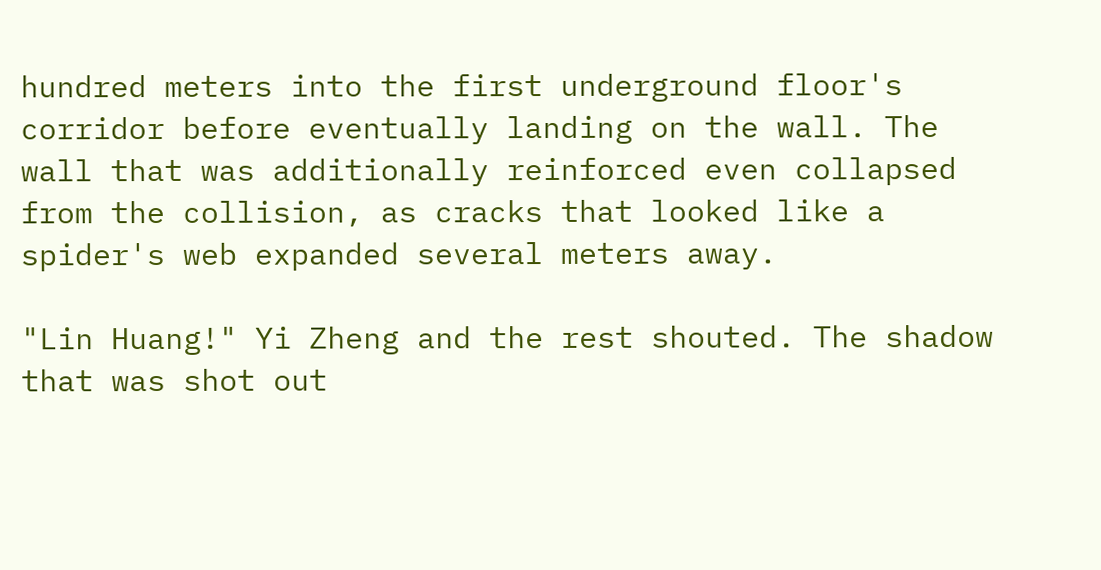hundred meters into the first underground floor's corridor before eventually landing on the wall. The wall that was additionally reinforced even collapsed from the collision, as cracks that looked like a spider's web expanded several meters away.

"Lin Huang!" Yi Zheng and the rest shouted. The shadow that was shot out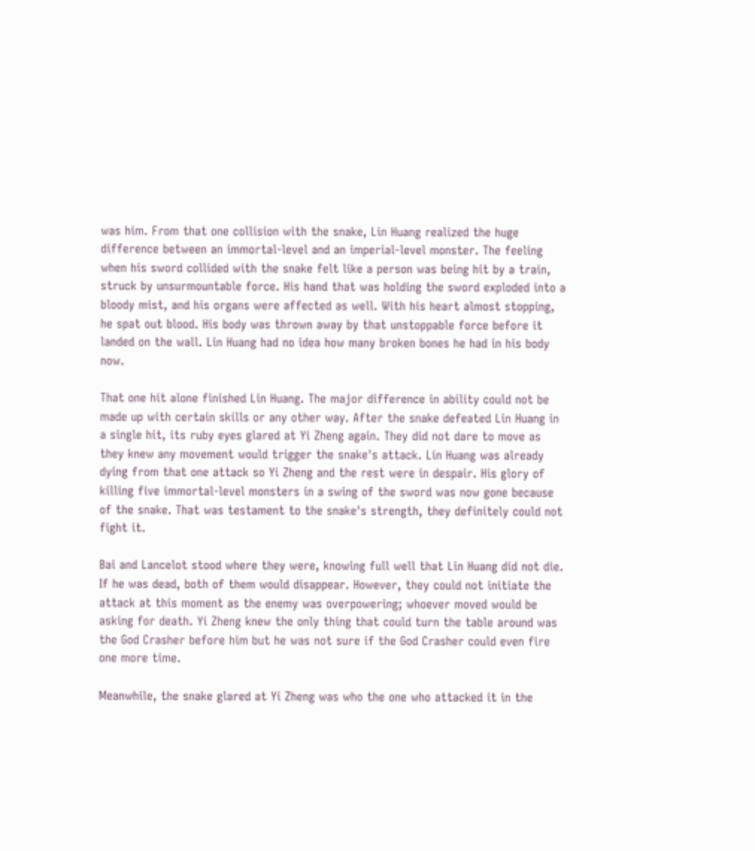was him. From that one collision with the snake, Lin Huang realized the huge difference between an immortal-level and an imperial-level monster. The feeling when his sword collided with the snake felt like a person was being hit by a train, struck by unsurmountable force. His hand that was holding the sword exploded into a bloody mist, and his organs were affected as well. With his heart almost stopping, he spat out blood. His body was thrown away by that unstoppable force before it landed on the wall. Lin Huang had no idea how many broken bones he had in his body now.

That one hit alone finished Lin Huang. The major difference in ability could not be made up with certain skills or any other way. After the snake defeated Lin Huang in a single hit, its ruby eyes glared at Yi Zheng again. They did not dare to move as they knew any movement would trigger the snake's attack. Lin Huang was already dying from that one attack so Yi Zheng and the rest were in despair. His glory of killing five immortal-level monsters in a swing of the sword was now gone because of the snake. That was testament to the snake's strength, they definitely could not fight it.

Bai and Lancelot stood where they were, knowing full well that Lin Huang did not die. If he was dead, both of them would disappear. However, they could not initiate the attack at this moment as the enemy was overpowering; whoever moved would be asking for death. Yi Zheng knew the only thing that could turn the table around was the God Crasher before him but he was not sure if the God Crasher could even fire one more time.

Meanwhile, the snake glared at Yi Zheng was who the one who attacked it in the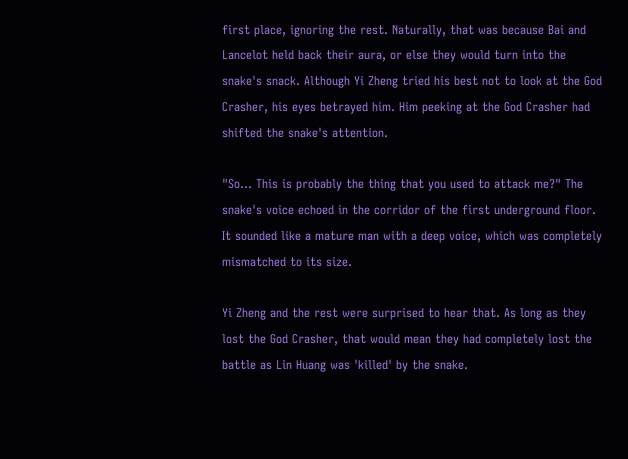first place, ignoring the rest. Naturally, that was because Bai and Lancelot held back their aura, or else they would turn into the snake's snack. Although Yi Zheng tried his best not to look at the God Crasher, his eyes betrayed him. Him peeking at the God Crasher had shifted the snake's attention.

"So… This is probably the thing that you used to attack me?" The snake's voice echoed in the corridor of the first underground floor. It sounded like a mature man with a deep voice, which was completely mismatched to its size.

Yi Zheng and the rest were surprised to hear that. As long as they lost the God Crasher, that would mean they had completely lost the battle as Lin Huang was 'killed' by the snake.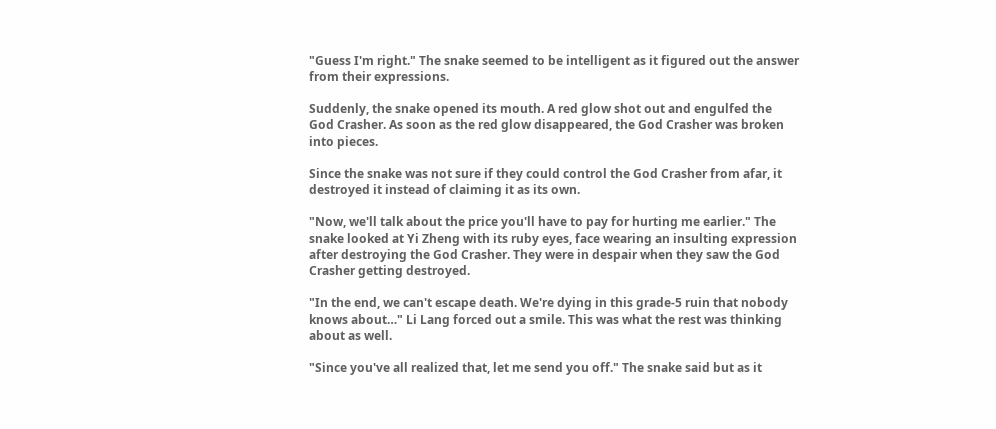"Guess I'm right." The snake seemed to be intelligent as it figured out the answer from their expressions.

Suddenly, the snake opened its mouth. A red glow shot out and engulfed the God Crasher. As soon as the red glow disappeared, the God Crasher was broken into pieces.

Since the snake was not sure if they could control the God Crasher from afar, it destroyed it instead of claiming it as its own.

"Now, we'll talk about the price you'll have to pay for hurting me earlier." The snake looked at Yi Zheng with its ruby eyes, face wearing an insulting expression after destroying the God Crasher. They were in despair when they saw the God Crasher getting destroyed.

"In the end, we can't escape death. We're dying in this grade-5 ruin that nobody knows about…" Li Lang forced out a smile. This was what the rest was thinking about as well.

"Since you've all realized that, let me send you off." The snake said but as it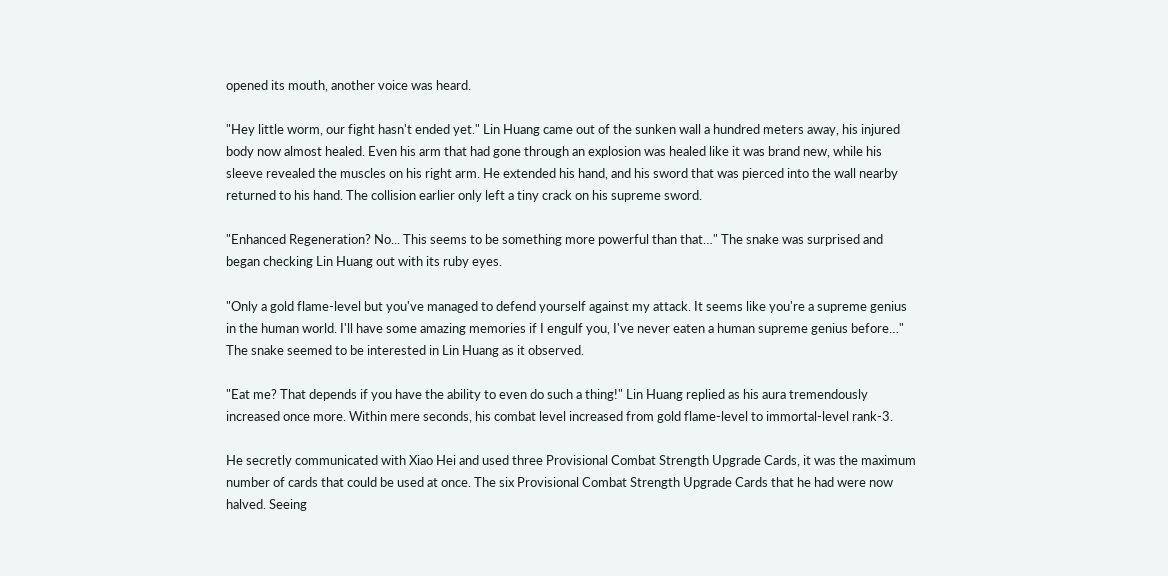opened its mouth, another voice was heard.

"Hey little worm, our fight hasn't ended yet." Lin Huang came out of the sunken wall a hundred meters away, his injured body now almost healed. Even his arm that had gone through an explosion was healed like it was brand new, while his sleeve revealed the muscles on his right arm. He extended his hand, and his sword that was pierced into the wall nearby returned to his hand. The collision earlier only left a tiny crack on his supreme sword.

"Enhanced Regeneration? No... This seems to be something more powerful than that…" The snake was surprised and began checking Lin Huang out with its ruby eyes.

"Only a gold flame-level but you've managed to defend yourself against my attack. It seems like you're a supreme genius in the human world. I'll have some amazing memories if I engulf you, I've never eaten a human supreme genius before…" The snake seemed to be interested in Lin Huang as it observed.

"Eat me? That depends if you have the ability to even do such a thing!" Lin Huang replied as his aura tremendously increased once more. Within mere seconds, his combat level increased from gold flame-level to immortal-level rank-3.

He secretly communicated with Xiao Hei and used three Provisional Combat Strength Upgrade Cards, it was the maximum number of cards that could be used at once. The six Provisional Combat Strength Upgrade Cards that he had were now halved. Seeing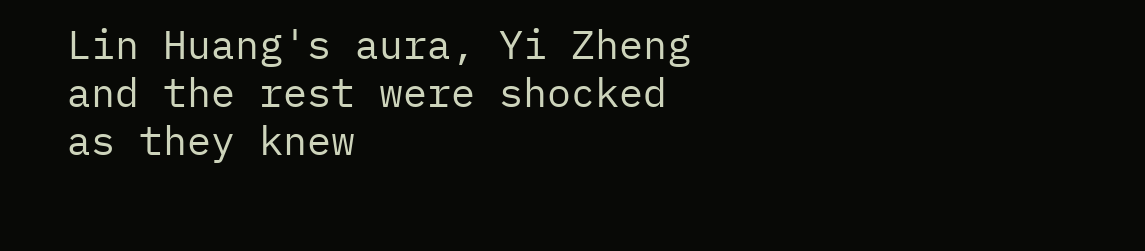Lin Huang's aura, Yi Zheng and the rest were shocked as they knew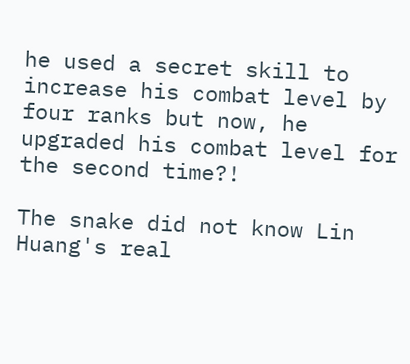he used a secret skill to increase his combat level by four ranks but now, he upgraded his combat level for the second time?!

The snake did not know Lin Huang's real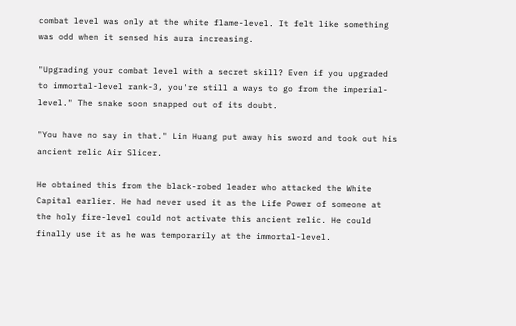combat level was only at the white flame-level. It felt like something was odd when it sensed his aura increasing.

"Upgrading your combat level with a secret skill? Even if you upgraded to immortal-level rank-3, you're still a ways to go from the imperial-level." The snake soon snapped out of its doubt.

"You have no say in that." Lin Huang put away his sword and took out his ancient relic Air Slicer.

He obtained this from the black-robed leader who attacked the White Capital earlier. He had never used it as the Life Power of someone at the holy fire-level could not activate this ancient relic. He could finally use it as he was temporarily at the immortal-level.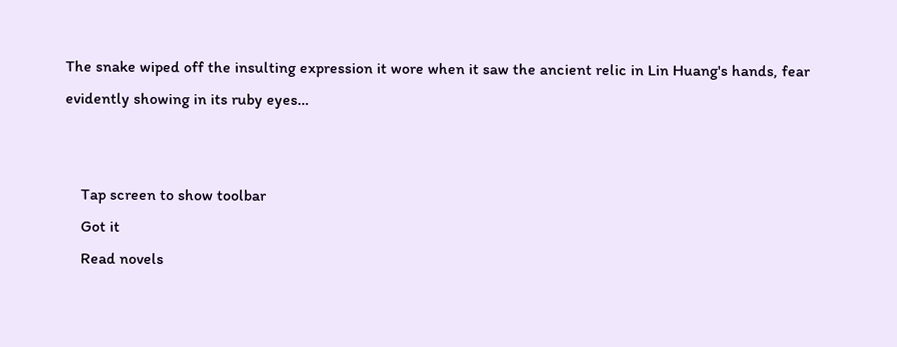The snake wiped off the insulting expression it wore when it saw the ancient relic in Lin Huang's hands, fear evidently showing in its ruby eyes…


    Tap screen to show toolbar
    Got it
    Read novels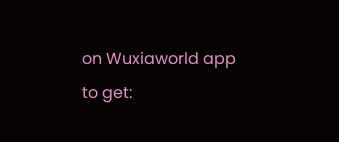on Wuxiaworld app to get: